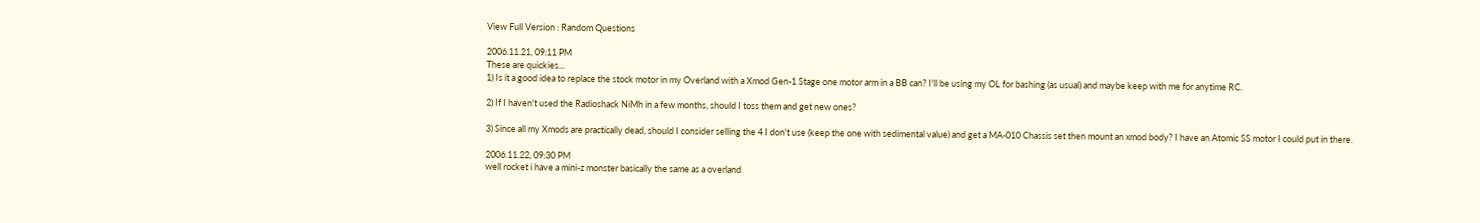View Full Version : Random Questions

2006.11.21, 09:11 PM
These are quickies...
1) Is it a good idea to replace the stock motor in my Overland with a Xmod Gen-1 Stage one motor arm in a BB can? I'll be using my OL for bashing (as usual) and maybe keep with me for anytime RC.

2) If I haven't used the Radioshack NiMh in a few months, should I toss them and get new ones?

3) Since all my Xmods are practically dead, should I consider selling the 4 I don't use (keep the one with sedimental value) and get a MA-010 Chassis set then mount an xmod body? I have an Atomic SS motor I could put in there.

2006.11.22, 09:30 PM
well rocket i have a mini-z monster basically the same as a overland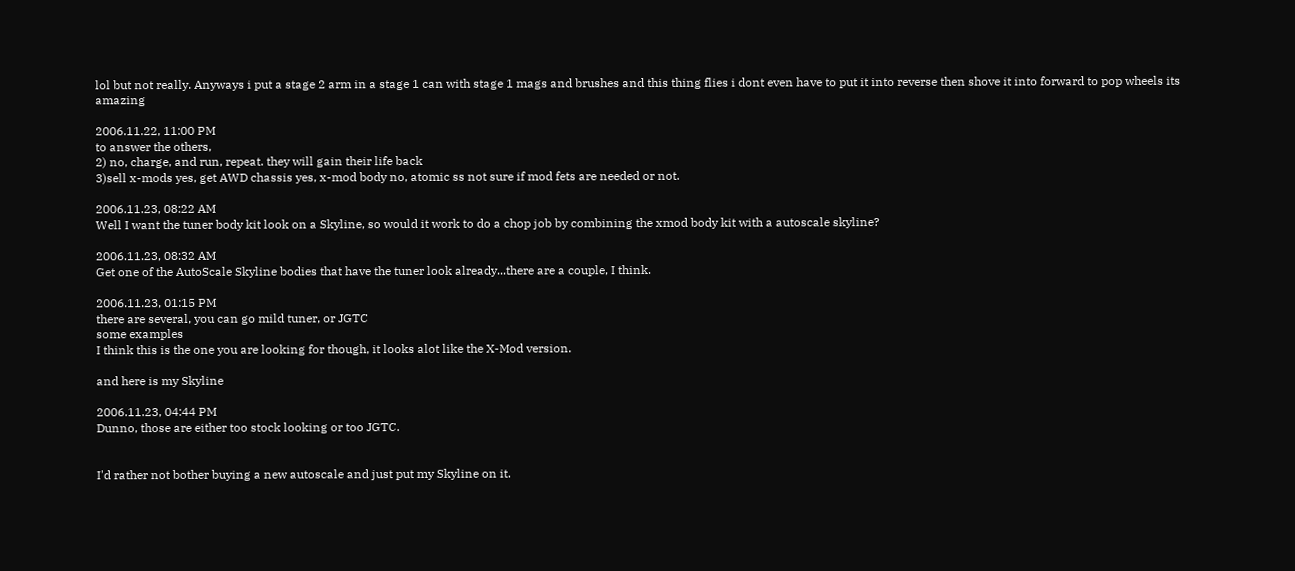lol but not really. Anyways i put a stage 2 arm in a stage 1 can with stage 1 mags and brushes and this thing flies i dont even have to put it into reverse then shove it into forward to pop wheels its amazing

2006.11.22, 11:00 PM
to answer the others,
2) no, charge, and run, repeat. they will gain their life back
3)sell x-mods yes, get AWD chassis yes, x-mod body no, atomic ss not sure if mod fets are needed or not.

2006.11.23, 08:22 AM
Well I want the tuner body kit look on a Skyline, so would it work to do a chop job by combining the xmod body kit with a autoscale skyline?

2006.11.23, 08:32 AM
Get one of the AutoScale Skyline bodies that have the tuner look already...there are a couple, I think.

2006.11.23, 01:15 PM
there are several, you can go mild tuner, or JGTC
some examples
I think this is the one you are looking for though, it looks alot like the X-Mod version.

and here is my Skyline

2006.11.23, 04:44 PM
Dunno, those are either too stock looking or too JGTC.


I'd rather not bother buying a new autoscale and just put my Skyline on it.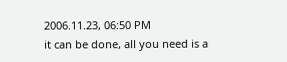2006.11.23, 06:50 PM
it can be done, all you need is a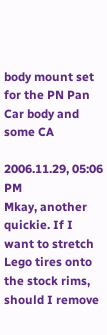body mount set for the PN Pan Car body and some CA

2006.11.29, 05:06 PM
Mkay, another quickie. If I want to stretch Lego tires onto the stock rims, should I remove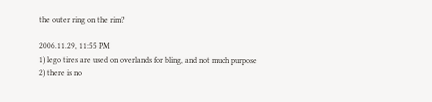the outer ring on the rim?

2006.11.29, 11:55 PM
1) lego tires are used on overlands for bling, and not much purpose
2) there is no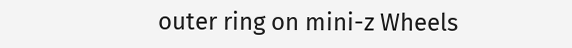outer ring on mini-z Wheels